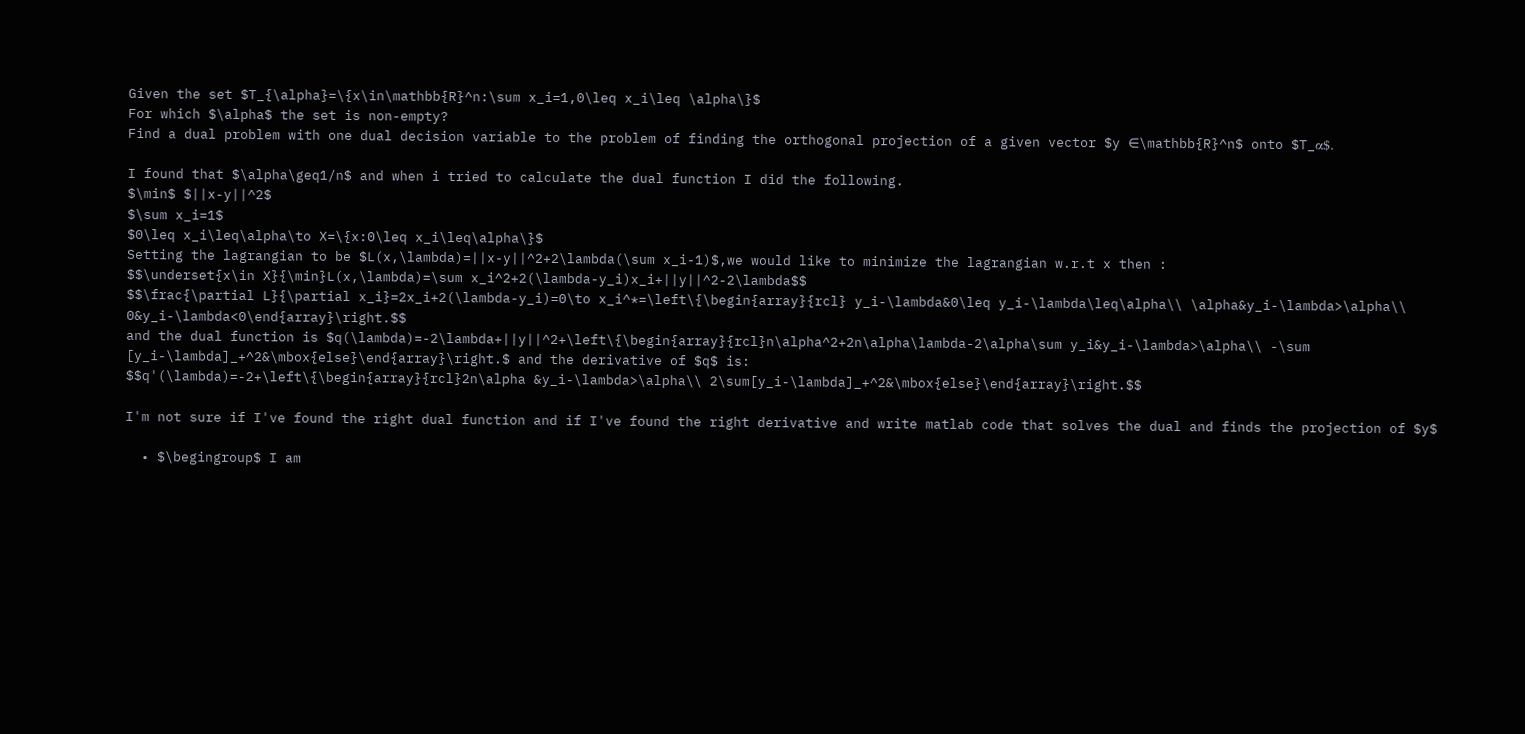Given the set $T_{\alpha}=\{x\in\mathbb{R}^n:\sum x_i=1,0\leq x_i\leq \alpha\}$
For which $\alpha$ the set is non-empty?
Find a dual problem with one dual decision variable to the problem of finding the orthogonal projection of a given vector $y ∈\mathbb{R}^n$ onto $T_α$.

I found that $\alpha\geq1/n$ and when i tried to calculate the dual function I did the following.
$\min$ $||x-y||^2$
$\sum x_i=1$
$0\leq x_i\leq\alpha\to X=\{x:0\leq x_i\leq\alpha\}$
Setting the lagrangian to be $L(x,\lambda)=||x-y||^2+2\lambda(\sum x_i-1)$,we would like to minimize the lagrangian w.r.t x then :
$$\underset{x\in X}{\min}L(x,\lambda)=\sum x_i^2+2(\lambda-y_i)x_i+||y||^2-2\lambda$$
$$\frac{\partial L}{\partial x_i}=2x_i+2(\lambda-y_i)=0\to x_i^*=\left\{\begin{array}{rcl} y_i-\lambda&0\leq y_i-\lambda\leq\alpha\\ \alpha&y_i-\lambda>\alpha\\ 0&y_i-\lambda<0\end{array}\right.$$
and the dual function is $q(\lambda)=-2\lambda+||y||^2+\left\{\begin{array}{rcl}n\alpha^2+2n\alpha\lambda-2\alpha\sum y_i&y_i-\lambda>\alpha\\ -\sum [y_i-\lambda]_+^2&\mbox{else}\end{array}\right.$ and the derivative of $q$ is:
$$q'(\lambda)=-2+\left\{\begin{array}{rcl}2n\alpha &y_i-\lambda>\alpha\\ 2\sum[y_i-\lambda]_+^2&\mbox{else}\end{array}\right.$$

I'm not sure if I've found the right dual function and if I've found the right derivative and write matlab code that solves the dual and finds the projection of $y$

  • $\begingroup$ I am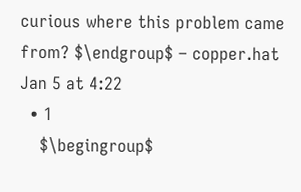curious where this problem came from? $\endgroup$ – copper.hat Jan 5 at 4:22
  • 1
    $\begingroup$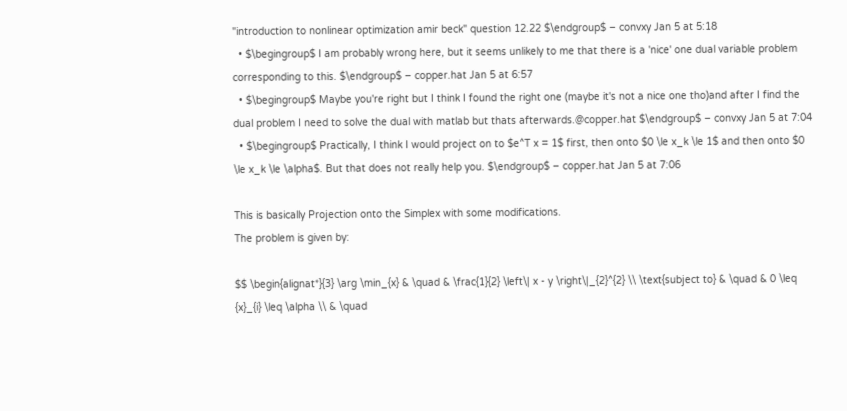"introduction to nonlinear optimization amir beck" question 12.22 $\endgroup$ – convxy Jan 5 at 5:18
  • $\begingroup$ I am probably wrong here, but it seems unlikely to me that there is a 'nice' one dual variable problem corresponding to this. $\endgroup$ – copper.hat Jan 5 at 6:57
  • $\begingroup$ Maybe you're right but I think I found the right one (maybe it's not a nice one tho)and after I find the dual problem I need to solve the dual with matlab but thats afterwards.@copper.hat $\endgroup$ – convxy Jan 5 at 7:04
  • $\begingroup$ Practically, I think I would project on to $e^T x = 1$ first, then onto $0 \le x_k \le 1$ and then onto $0 \le x_k \le \alpha$. But that does not really help you. $\endgroup$ – copper.hat Jan 5 at 7:06

This is basically Projection onto the Simplex with some modifications.
The problem is given by:

$$ \begin{alignat*}{3} \arg \min_{x} & \quad & \frac{1}{2} \left\| x - y \right\|_{2}^{2} \\ \text{subject to} & \quad & 0 \leq {x}_{i} \leq \alpha \\ & \quad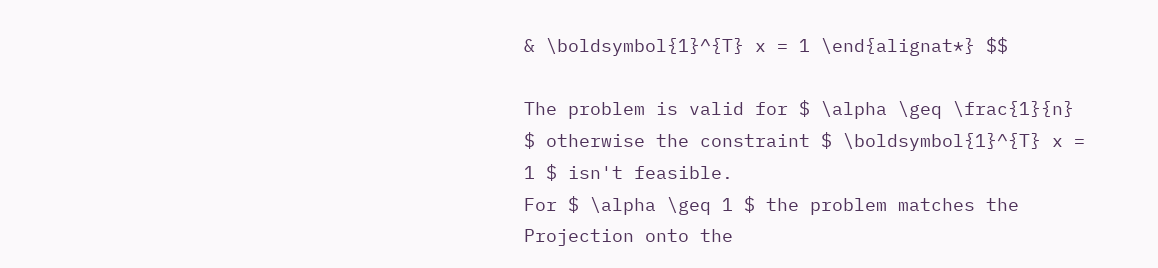& \boldsymbol{1}^{T} x = 1 \end{alignat*} $$

The problem is valid for $ \alpha \geq \frac{1}{n} $ otherwise the constraint $ \boldsymbol{1}^{T} x = 1 $ isn't feasible.
For $ \alpha \geq 1 $ the problem matches the Projection onto the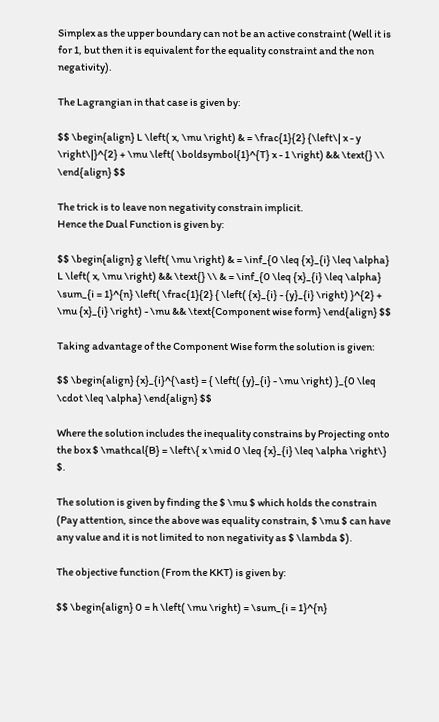Simplex as the upper boundary can not be an active constraint (Well it is for 1, but then it is equivalent for the equality constraint and the non negativity).

The Lagrangian in that case is given by:

$$ \begin{align} L \left( x, \mu \right) & = \frac{1}{2} {\left\| x - y \right\|}^{2} + \mu \left( \boldsymbol{1}^{T} x - 1 \right) && \text{} \\ \end{align} $$

The trick is to leave non negativity constrain implicit.
Hence the Dual Function is given by:

$$ \begin{align} g \left( \mu \right) & = \inf_{0 \leq {x}_{i} \leq \alpha} L \left( x, \mu \right) && \text{} \\ & = \inf_{0 \leq {x}_{i} \leq \alpha} \sum_{i = 1}^{n} \left( \frac{1}{2} { \left( {x}_{i} - {y}_{i} \right) }^{2} + \mu {x}_{i} \right) - \mu && \text{Component wise form} \end{align} $$

Taking advantage of the Component Wise form the solution is given:

$$ \begin{align} {x}_{i}^{\ast} = { \left( {y}_{i} - \mu \right) }_{0 \leq \cdot \leq \alpha} \end{align} $$

Where the solution includes the inequality constrains by Projecting onto the box $ \mathcal{B} = \left\{ x \mid 0 \leq {x}_{i} \leq \alpha \right\} $.

The solution is given by finding the $ \mu $ which holds the constrain (Pay attention, since the above was equality constrain, $ \mu $ can have any value and it is not limited to non negativity as $ \lambda $).

The objective function (From the KKT) is given by:

$$ \begin{align} 0 = h \left( \mu \right) = \sum_{i = 1}^{n}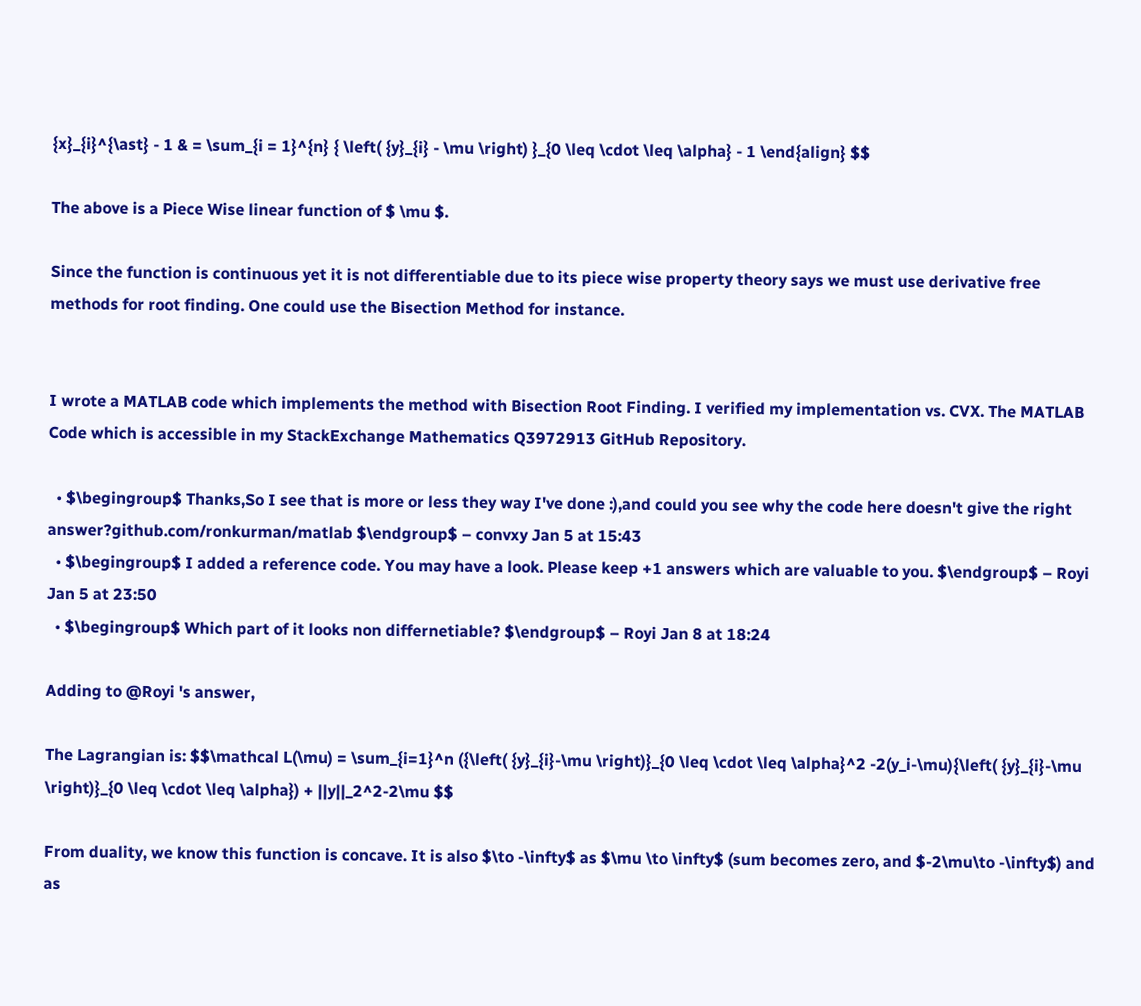{x}_{i}^{\ast} - 1 & = \sum_{i = 1}^{n} { \left( {y}_{i} - \mu \right) }_{0 \leq \cdot \leq \alpha} - 1 \end{align} $$

The above is a Piece Wise linear function of $ \mu $.

Since the function is continuous yet it is not differentiable due to its piece wise property theory says we must use derivative free methods for root finding. One could use the Bisection Method for instance.


I wrote a MATLAB code which implements the method with Bisection Root Finding. I verified my implementation vs. CVX. The MATLAB Code which is accessible in my StackExchange Mathematics Q3972913 GitHub Repository.

  • $\begingroup$ Thanks,So I see that is more or less they way I've done :),and could you see why the code here doesn't give the right answer?github.com/ronkurman/matlab $\endgroup$ – convxy Jan 5 at 15:43
  • $\begingroup$ I added a reference code. You may have a look. Please keep +1 answers which are valuable to you. $\endgroup$ – Royi Jan 5 at 23:50
  • $\begingroup$ Which part of it looks non differnetiable? $\endgroup$ – Royi Jan 8 at 18:24

Adding to @Royi 's answer,

The Lagrangian is: $$\mathcal L(\mu) = \sum_{i=1}^n ({\left( {y}_{i}-\mu \right)}_{0 \leq \cdot \leq \alpha}^2 -2(y_i-\mu){\left( {y}_{i}-\mu \right)}_{0 \leq \cdot \leq \alpha}) + ||y||_2^2-2\mu $$

From duality, we know this function is concave. It is also $\to -\infty$ as $\mu \to \infty$ (sum becomes zero, and $-2\mu\to -\infty$) and as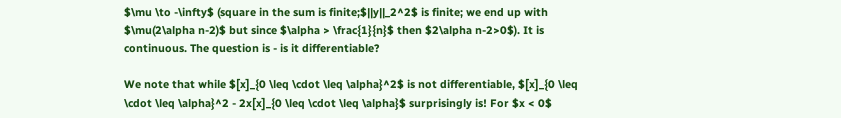$\mu \to -\infty$ (square in the sum is finite;$||y||_2^2$ is finite; we end up with $\mu(2\alpha n-2)$ but since $\alpha > \frac{1}{n}$ then $2\alpha n-2>0$). It is continuous. The question is - is it differentiable?

We note that while $[x]_{0 \leq \cdot \leq \alpha}^2$ is not differentiable, $[x]_{0 \leq \cdot \leq \alpha}^2 - 2x[x]_{0 \leq \cdot \leq \alpha}$ surprisingly is! For $x < 0$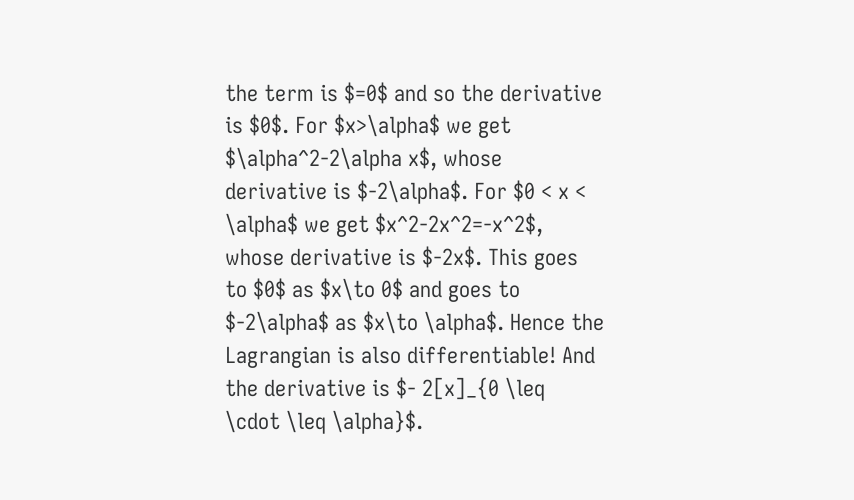the term is $=0$ and so the derivative is $0$. For $x>\alpha$ we get $\alpha^2-2\alpha x$, whose derivative is $-2\alpha$. For $0 < x < \alpha$ we get $x^2-2x^2=-x^2$, whose derivative is $-2x$. This goes to $0$ as $x\to 0$ and goes to $-2\alpha$ as $x\to \alpha$. Hence the Lagrangian is also differentiable! And the derivative is $- 2[x]_{0 \leq \cdot \leq \alpha}$.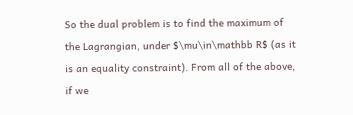So the dual problem is to find the maximum of the Lagrangian, under $\mu\in\mathbb R$ (as it is an equality constraint). From all of the above, if we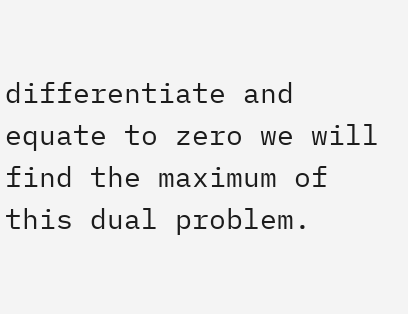differentiate and equate to zero we will find the maximum of this dual problem.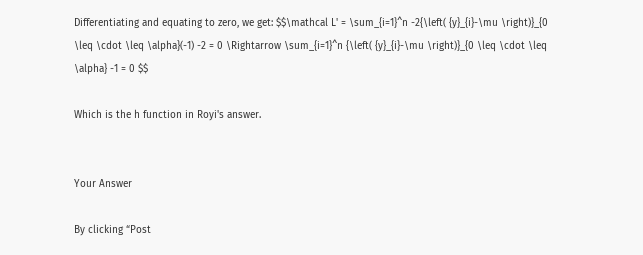Differentiating and equating to zero, we get: $$\mathcal L' = \sum_{i=1}^n -2{\left( {y}_{i}-\mu \right)}_{0 \leq \cdot \leq \alpha}(-1) -2 = 0 \Rightarrow \sum_{i=1}^n {\left( {y}_{i}-\mu \right)}_{0 \leq \cdot \leq \alpha} -1 = 0 $$

Which is the h function in Royi's answer.


Your Answer

By clicking “Post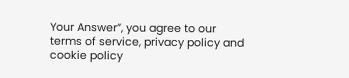Your Answer”, you agree to our terms of service, privacy policy and cookie policy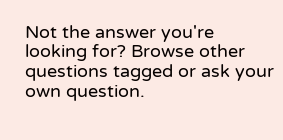Not the answer you're looking for? Browse other questions tagged or ask your own question.